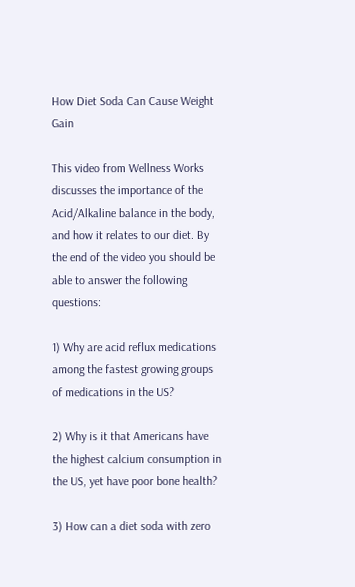How Diet Soda Can Cause Weight Gain

This video from Wellness Works discusses the importance of the Acid/Alkaline balance in the body, and how it relates to our diet. By the end of the video you should be able to answer the following questions:

1) Why are acid reflux medications among the fastest growing groups of medications in the US?

2) Why is it that Americans have the highest calcium consumption in the US, yet have poor bone health?

3) How can a diet soda with zero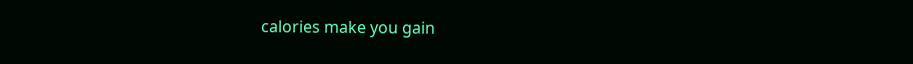calories make you gain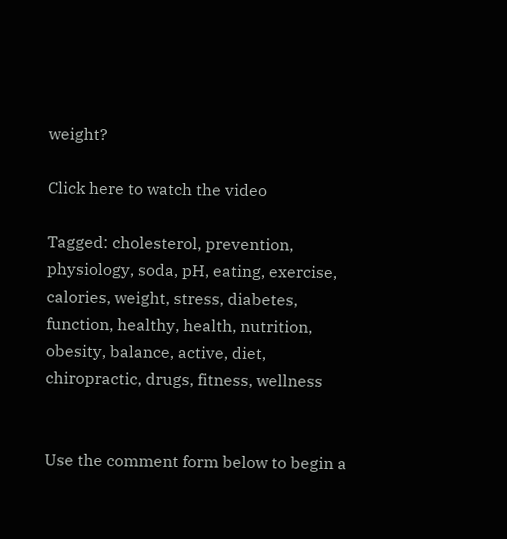weight?

Click here to watch the video

Tagged: cholesterol, prevention, physiology, soda, pH, eating, exercise, calories, weight, stress, diabetes, function, healthy, health, nutrition, obesity, balance, active, diet, chiropractic, drugs, fitness, wellness


Use the comment form below to begin a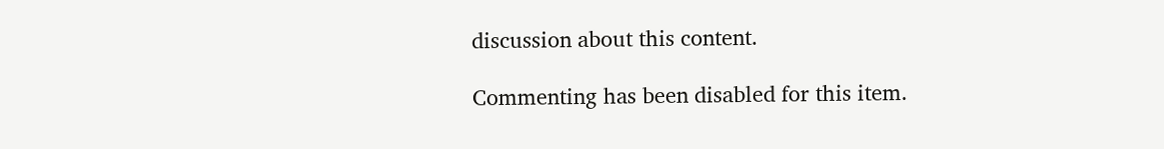discussion about this content.

Commenting has been disabled for this item.